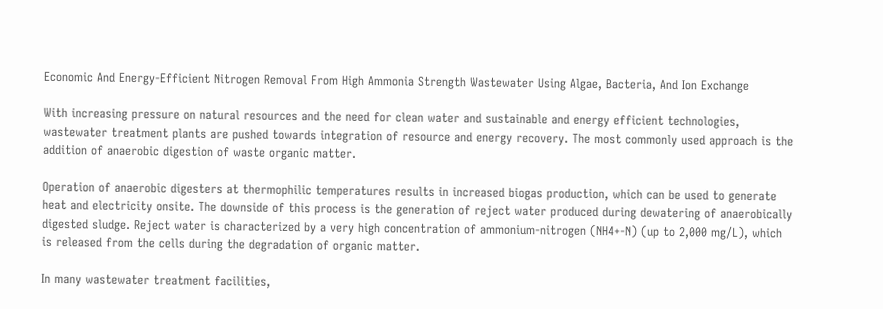Economic And Energy-Efficient Nitrogen Removal From High Ammonia Strength Wastewater Using Algae, Bacteria, And Ion Exchange

With increasing pressure on natural resources and the need for clean water and sustainable and energy efficient technologies, wastewater treatment plants are pushed towards integration of resource and energy recovery. The most commonly used approach is the addition of anaerobic digestion of waste organic matter.

Operation of anaerobic digesters at thermophilic temperatures results in increased biogas production, which can be used to generate heat and electricity onsite. The downside of this process is the generation of reject water produced during dewatering of anaerobically digested sludge. Reject water is characterized by a very high concentration of ammonium-nitrogen (NH4+-N) (up to 2,000 mg/L), which is released from the cells during the degradation of organic matter.

In many wastewater treatment facilities,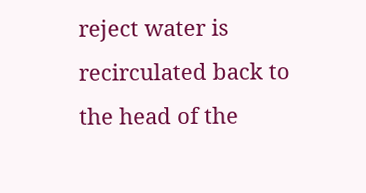reject water is recirculated back to the head of the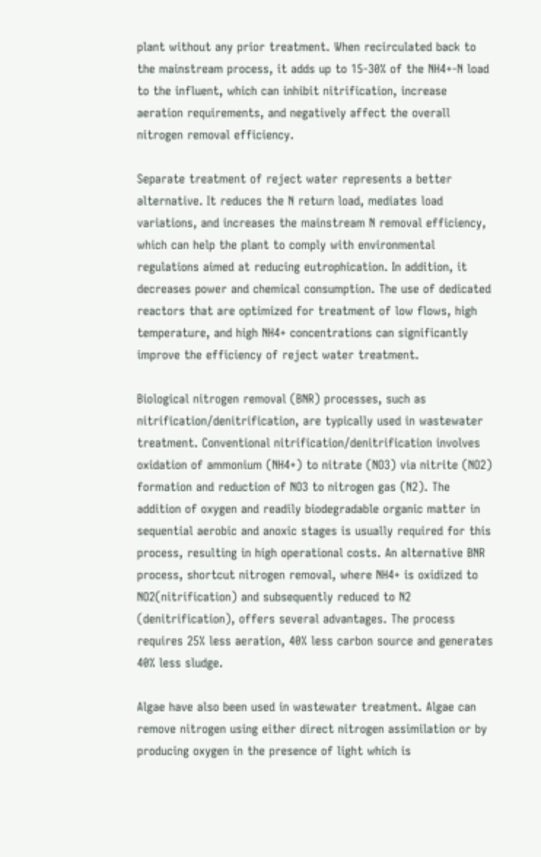plant without any prior treatment. When recirculated back to the mainstream process, it adds up to 15-30% of the NH4+-N load to the influent, which can inhibit nitrification, increase aeration requirements, and negatively affect the overall nitrogen removal efficiency.

Separate treatment of reject water represents a better alternative. It reduces the N return load, mediates load variations, and increases the mainstream N removal efficiency, which can help the plant to comply with environmental regulations aimed at reducing eutrophication. In addition, it decreases power and chemical consumption. The use of dedicated reactors that are optimized for treatment of low flows, high temperature, and high NH4+ concentrations can significantly improve the efficiency of reject water treatment.

Biological nitrogen removal (BNR) processes, such as nitrification/denitrification, are typically used in wastewater treatment. Conventional nitrification/denitrification involves oxidation of ammonium (NH4+) to nitrate (NO3) via nitrite (NO2) formation and reduction of NO3 to nitrogen gas (N2). The addition of oxygen and readily biodegradable organic matter in sequential aerobic and anoxic stages is usually required for this process, resulting in high operational costs. An alternative BNR process, shortcut nitrogen removal, where NH4+ is oxidized to NO2(nitrification) and subsequently reduced to N2 (denitrification), offers several advantages. The process requires 25% less aeration, 40% less carbon source and generates 40% less sludge.

Algae have also been used in wastewater treatment. Algae can remove nitrogen using either direct nitrogen assimilation or by producing oxygen in the presence of light which is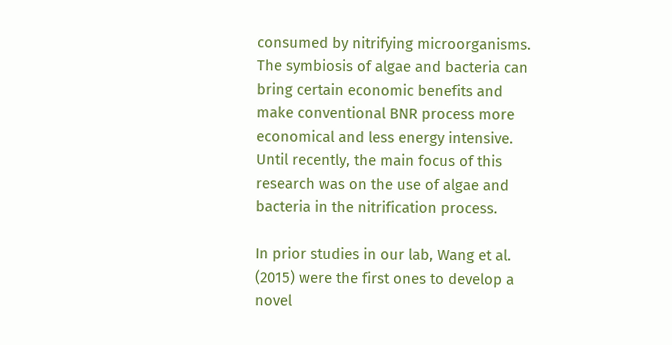consumed by nitrifying microorganisms. The symbiosis of algae and bacteria can bring certain economic benefits and make conventional BNR process more economical and less energy intensive. Until recently, the main focus of this research was on the use of algae and bacteria in the nitrification process.

In prior studies in our lab, Wang et al. (2015) were the first ones to develop a novel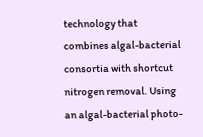technology that combines algal-bacterial consortia with shortcut nitrogen removal. Using an algal-bacterial photo-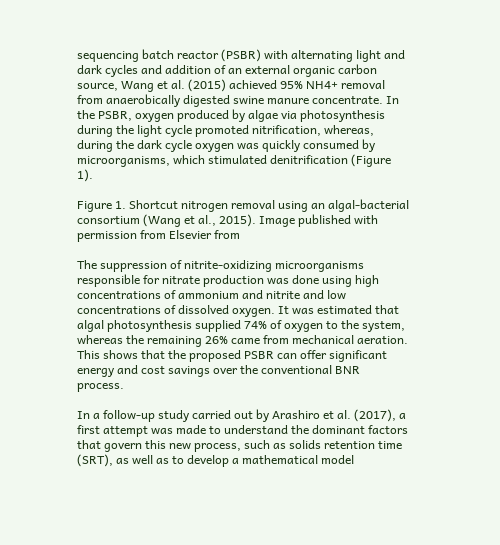sequencing batch reactor (PSBR) with alternating light and dark cycles and addition of an external organic carbon source, Wang et al. (2015) achieved 95% NH4+ removal from anaerobically digested swine manure concentrate. In the PSBR, oxygen produced by algae via photosynthesis during the light cycle promoted nitrification, whereas, during the dark cycle oxygen was quickly consumed by microorganisms, which stimulated denitrification (Figure 1).

Figure 1. Shortcut nitrogen removal using an algal-bacterial consortium (Wang et al., 2015). Image published with permission from Elsevier from

The suppression of nitrite-oxidizing microorganisms responsible for nitrate production was done using high concentrations of ammonium and nitrite and low concentrations of dissolved oxygen. It was estimated that algal photosynthesis supplied 74% of oxygen to the system, whereas the remaining 26% came from mechanical aeration. This shows that the proposed PSBR can offer significant energy and cost savings over the conventional BNR process.

In a follow-up study carried out by Arashiro et al. (2017), a first attempt was made to understand the dominant factors that govern this new process, such as solids retention time (SRT), as well as to develop a mathematical model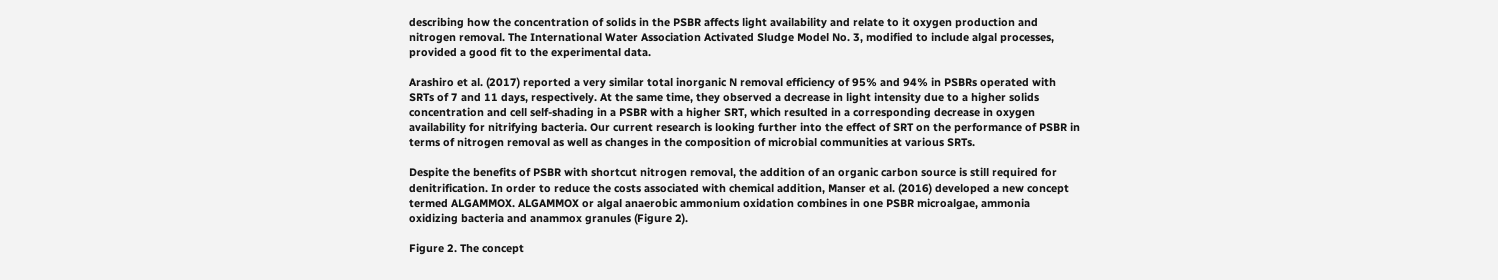describing how the concentration of solids in the PSBR affects light availability and relate to it oxygen production and nitrogen removal. The International Water Association Activated Sludge Model No. 3, modified to include algal processes, provided a good fit to the experimental data.

Arashiro et al. (2017) reported a very similar total inorganic N removal efficiency of 95% and 94% in PSBRs operated with SRTs of 7 and 11 days, respectively. At the same time, they observed a decrease in light intensity due to a higher solids concentration and cell self-shading in a PSBR with a higher SRT, which resulted in a corresponding decrease in oxygen availability for nitrifying bacteria. Our current research is looking further into the effect of SRT on the performance of PSBR in terms of nitrogen removal as well as changes in the composition of microbial communities at various SRTs.

Despite the benefits of PSBR with shortcut nitrogen removal, the addition of an organic carbon source is still required for denitrification. In order to reduce the costs associated with chemical addition, Manser et al. (2016) developed a new concept termed ALGAMMOX. ALGAMMOX or algal anaerobic ammonium oxidation combines in one PSBR microalgae, ammonia oxidizing bacteria and anammox granules (Figure 2).

Figure 2. The concept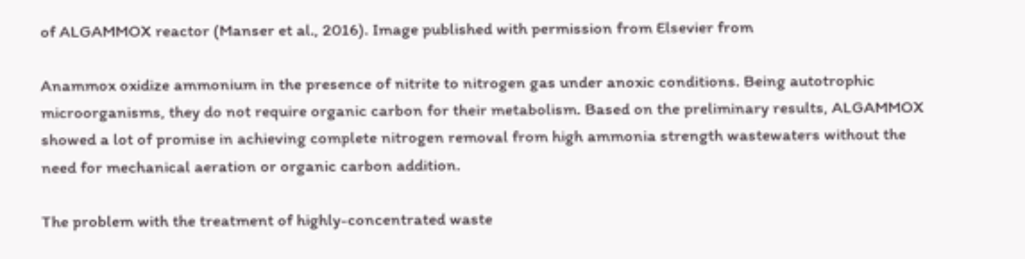of ALGAMMOX reactor (Manser et al., 2016). Image published with permission from Elsevier from

Anammox oxidize ammonium in the presence of nitrite to nitrogen gas under anoxic conditions. Being autotrophic microorganisms, they do not require organic carbon for their metabolism. Based on the preliminary results, ALGAMMOX showed a lot of promise in achieving complete nitrogen removal from high ammonia strength wastewaters without the need for mechanical aeration or organic carbon addition.

The problem with the treatment of highly-concentrated waste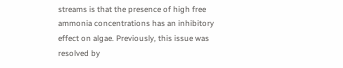streams is that the presence of high free ammonia concentrations has an inhibitory effect on algae. Previously, this issue was resolved by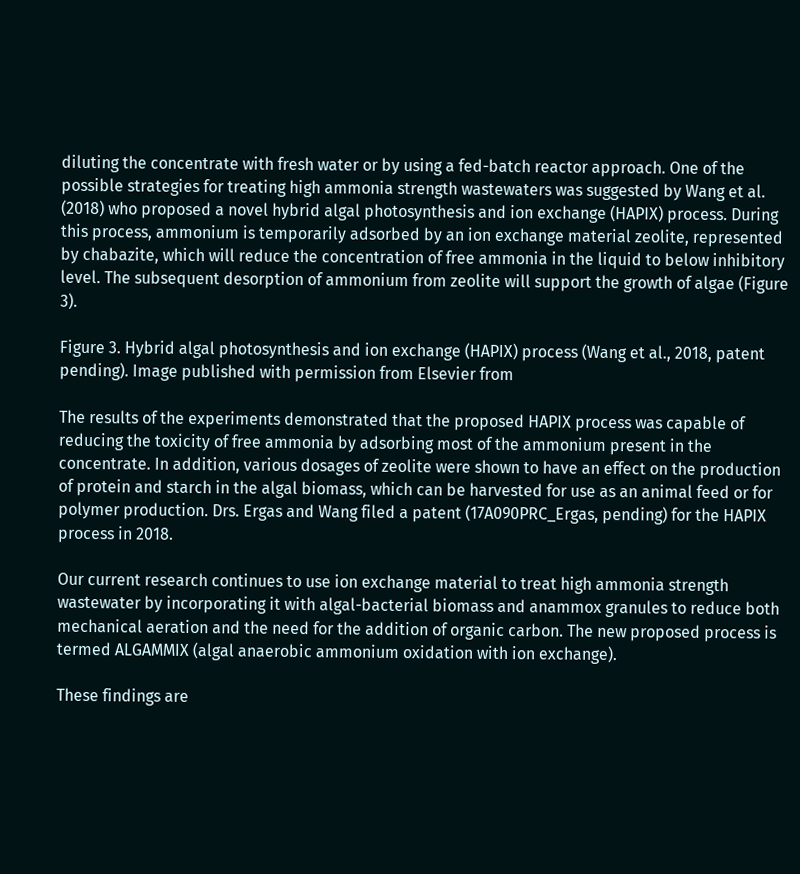diluting the concentrate with fresh water or by using a fed-batch reactor approach. One of the possible strategies for treating high ammonia strength wastewaters was suggested by Wang et al. (2018) who proposed a novel hybrid algal photosynthesis and ion exchange (HAPIX) process. During this process, ammonium is temporarily adsorbed by an ion exchange material zeolite, represented by chabazite, which will reduce the concentration of free ammonia in the liquid to below inhibitory level. The subsequent desorption of ammonium from zeolite will support the growth of algae (Figure 3).

Figure 3. Hybrid algal photosynthesis and ion exchange (HAPIX) process (Wang et al., 2018, patent pending). Image published with permission from Elsevier from

The results of the experiments demonstrated that the proposed HAPIX process was capable of reducing the toxicity of free ammonia by adsorbing most of the ammonium present in the concentrate. In addition, various dosages of zeolite were shown to have an effect on the production of protein and starch in the algal biomass, which can be harvested for use as an animal feed or for polymer production. Drs. Ergas and Wang filed a patent (17A090PRC_Ergas, pending) for the HAPIX process in 2018.

Our current research continues to use ion exchange material to treat high ammonia strength wastewater by incorporating it with algal-bacterial biomass and anammox granules to reduce both mechanical aeration and the need for the addition of organic carbon. The new proposed process is termed ALGAMMIX (algal anaerobic ammonium oxidation with ion exchange).

These findings are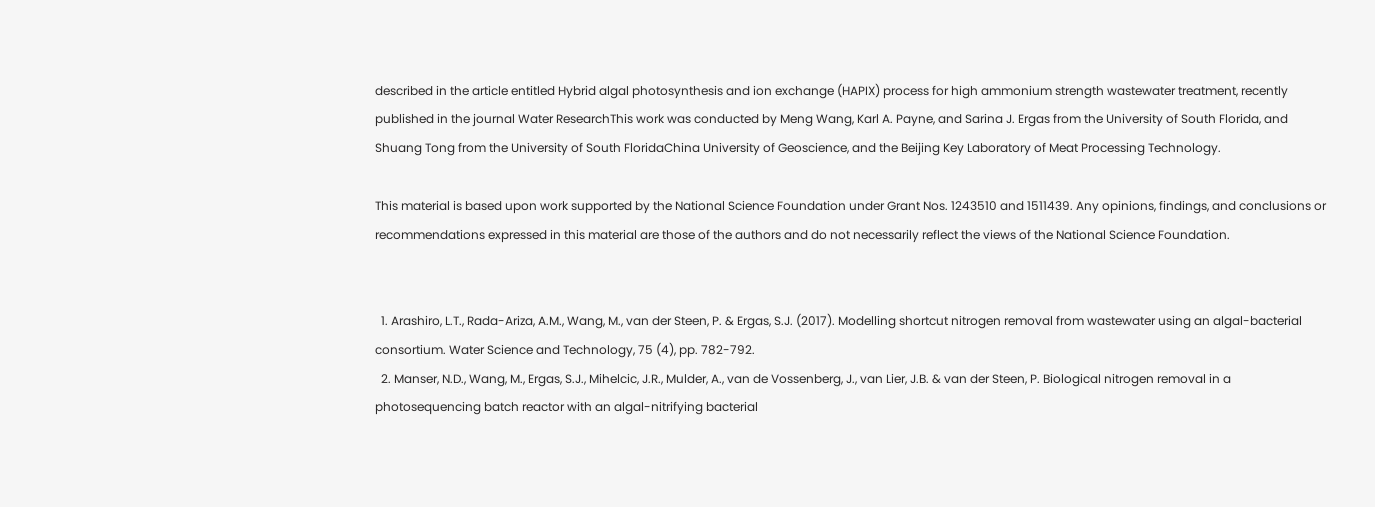described in the article entitled Hybrid algal photosynthesis and ion exchange (HAPIX) process for high ammonium strength wastewater treatment, recently published in the journal Water ResearchThis work was conducted by Meng Wang, Karl A. Payne, and Sarina J. Ergas from the University of South Florida, and Shuang Tong from the University of South FloridaChina University of Geoscience, and the Beijing Key Laboratory of Meat Processing Technology.

This material is based upon work supported by the National Science Foundation under Grant Nos. 1243510 and 1511439. Any opinions, findings, and conclusions or recommendations expressed in this material are those of the authors and do not necessarily reflect the views of the National Science Foundation.


  1. Arashiro, L.T., Rada-Ariza, A.M., Wang, M., van der Steen, P. & Ergas, S.J. (2017). Modelling shortcut nitrogen removal from wastewater using an algal-bacterial consortium. Water Science and Technology, 75 (4), pp. 782-792.
  2. Manser, N.D., Wang, M., Ergas, S.J., Mihelcic, J.R., Mulder, A., van de Vossenberg, J., van Lier, J.B. & van der Steen, P. Biological nitrogen removal in a photosequencing batch reactor with an algal-nitrifying bacterial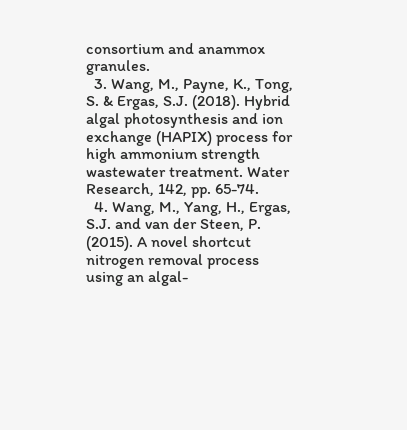consortium and anammox granules.
  3. Wang, M., Payne, K., Tong, S. & Ergas, S.J. (2018). Hybrid algal photosynthesis and ion exchange (HAPIX) process for high ammonium strength wastewater treatment. Water Research, 142, pp. 65-74.
  4. Wang, M., Yang, H., Ergas, S.J. and van der Steen, P. (2015). A novel shortcut nitrogen removal process using an algal-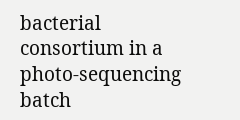bacterial consortium in a photo-sequencing batch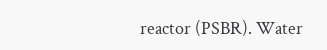reactor (PSBR). Water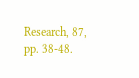Research, 87, pp. 38-48.